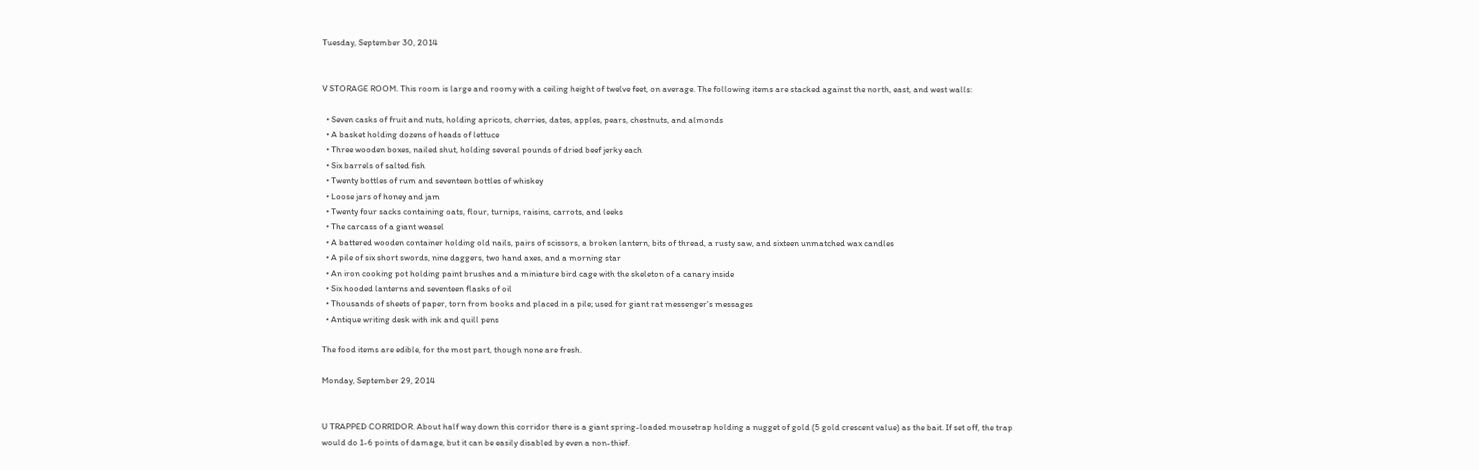Tuesday, September 30, 2014


V STORAGE ROOM. This room is large and roomy with a ceiling height of twelve feet, on average. The following items are stacked against the north, east, and west walls:

  • Seven casks of fruit and nuts, holding apricots, cherries, dates, apples, pears, chestnuts, and almonds
  • A basket holding dozens of heads of lettuce
  • Three wooden boxes, nailed shut, holding several pounds of dried beef jerky each
  • Six barrels of salted fish
  • Twenty bottles of rum and seventeen bottles of whiskey
  • Loose jars of honey and jam
  • Twenty four sacks containing oats, flour, turnips, raisins, carrots, and leeks
  • The carcass of a giant weasel
  • A battered wooden container holding old nails, pairs of scissors, a broken lantern, bits of thread, a rusty saw, and sixteen unmatched wax candles
  • A pile of six short swords, nine daggers, two hand axes, and a morning star
  • An iron cooking pot holding paint brushes and a miniature bird cage with the skeleton of a canary inside
  • Six hooded lanterns and seventeen flasks of oil
  • Thousands of sheets of paper, torn from books and placed in a pile; used for giant rat messenger's messages
  • Antique writing desk with ink and quill pens

The food items are edible, for the most part, though none are fresh.

Monday, September 29, 2014


U TRAPPED CORRIDOR. About half way down this corridor there is a giant spring-loaded mousetrap holding a nugget of gold (5 gold crescent value) as the bait. If set off, the trap would do 1-6 points of damage, but it can be easily disabled by even a non-thief.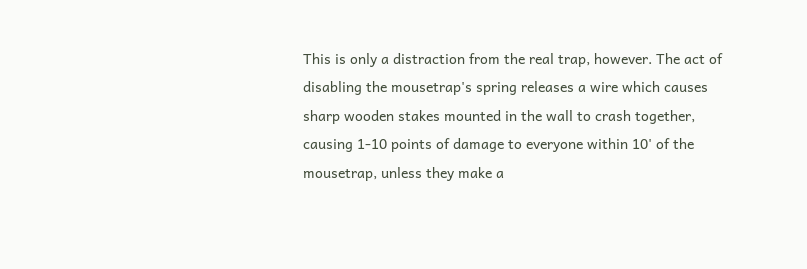This is only a distraction from the real trap, however. The act of disabling the mousetrap's spring releases a wire which causes sharp wooden stakes mounted in the wall to crash together, causing 1-10 points of damage to everyone within 10' of the mousetrap, unless they make a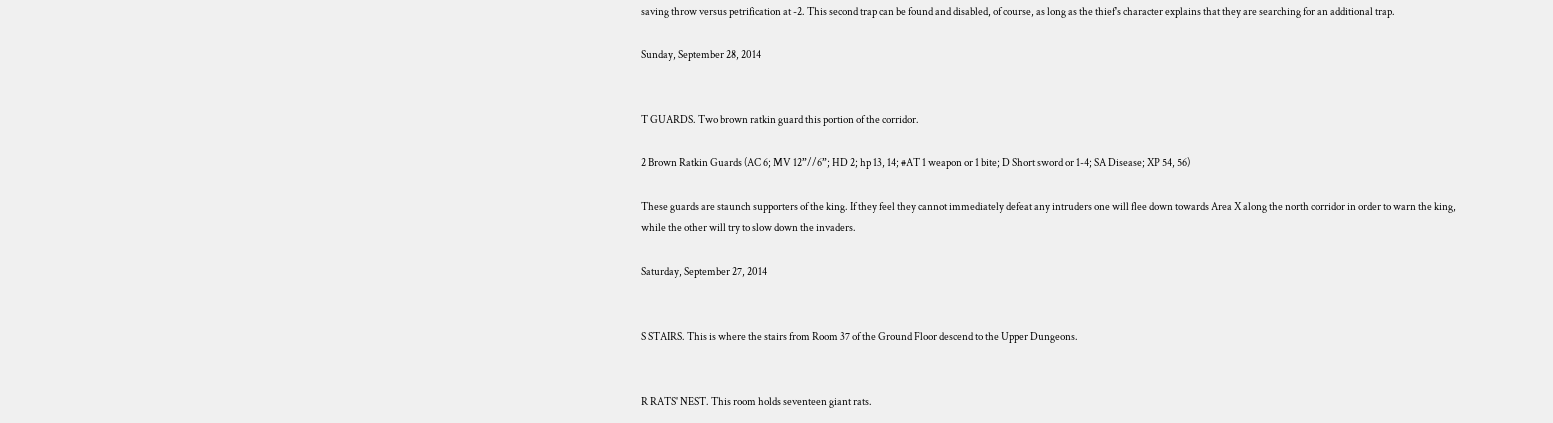saving throw versus petrification at -2. This second trap can be found and disabled, of course, as long as the thief's character explains that they are searching for an additional trap.

Sunday, September 28, 2014


T GUARDS. Two brown ratkin guard this portion of the corridor.

2 Brown Ratkin Guards (AC 6; MV 12”//6”; HD 2; hp 13, 14; #AT 1 weapon or 1 bite; D Short sword or 1-4; SA Disease; XP 54, 56)

These guards are staunch supporters of the king. If they feel they cannot immediately defeat any intruders one will flee down towards Area X along the north corridor in order to warn the king, while the other will try to slow down the invaders.

Saturday, September 27, 2014


S STAIRS. This is where the stairs from Room 37 of the Ground Floor descend to the Upper Dungeons.


R RATS' NEST. This room holds seventeen giant rats.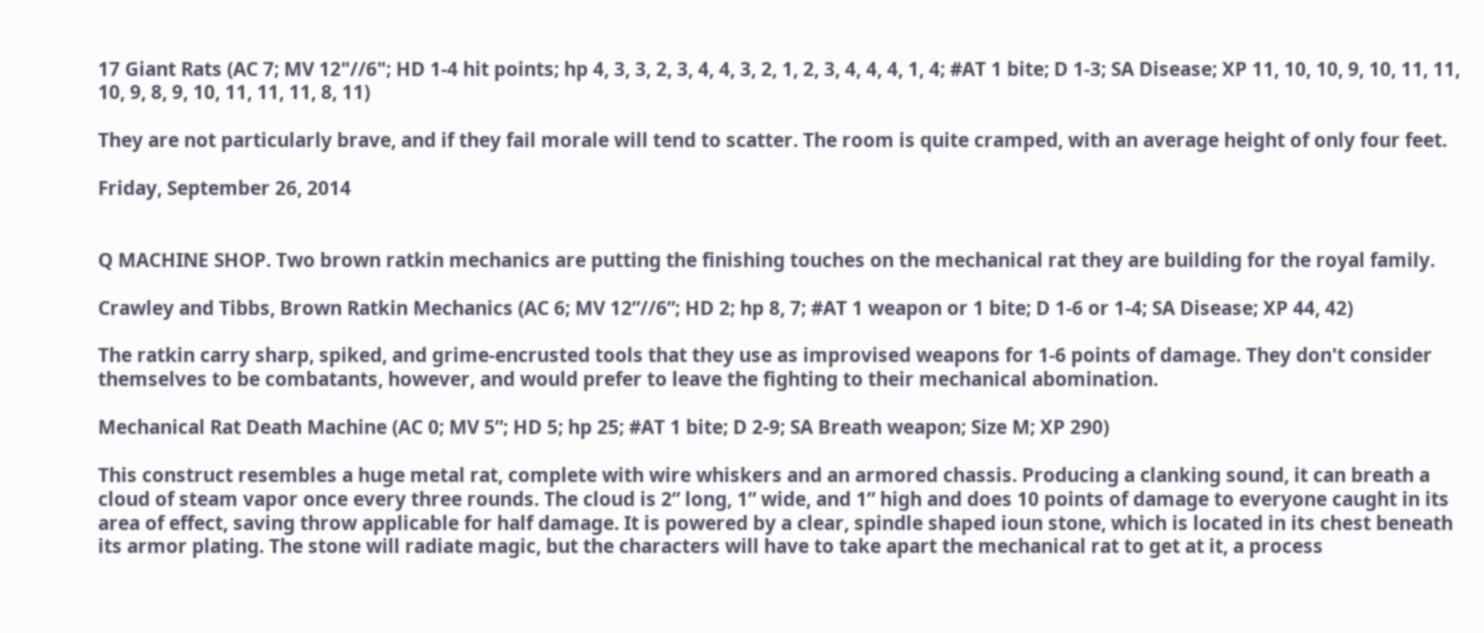17 Giant Rats (AC 7; MV 12"//6"; HD 1-4 hit points; hp 4, 3, 3, 2, 3, 4, 4, 3, 2, 1, 2, 3, 4, 4, 4, 1, 4; #AT 1 bite; D 1-3; SA Disease; XP 11, 10, 10, 9, 10, 11, 11, 10, 9, 8, 9, 10, 11, 11, 11, 8, 11)

They are not particularly brave, and if they fail morale will tend to scatter. The room is quite cramped, with an average height of only four feet.

Friday, September 26, 2014


Q MACHINE SHOP. Two brown ratkin mechanics are putting the finishing touches on the mechanical rat they are building for the royal family.

Crawley and Tibbs, Brown Ratkin Mechanics (AC 6; MV 12”//6”; HD 2; hp 8, 7; #AT 1 weapon or 1 bite; D 1-6 or 1-4; SA Disease; XP 44, 42)

The ratkin carry sharp, spiked, and grime-encrusted tools that they use as improvised weapons for 1-6 points of damage. They don't consider themselves to be combatants, however, and would prefer to leave the fighting to their mechanical abomination.

Mechanical Rat Death Machine (AC 0; MV 5”; HD 5; hp 25; #AT 1 bite; D 2-9; SA Breath weapon; Size M; XP 290)

This construct resembles a huge metal rat, complete with wire whiskers and an armored chassis. Producing a clanking sound, it can breath a cloud of steam vapor once every three rounds. The cloud is 2” long, 1” wide, and 1” high and does 10 points of damage to everyone caught in its area of effect, saving throw applicable for half damage. It is powered by a clear, spindle shaped ioun stone, which is located in its chest beneath its armor plating. The stone will radiate magic, but the characters will have to take apart the mechanical rat to get at it, a process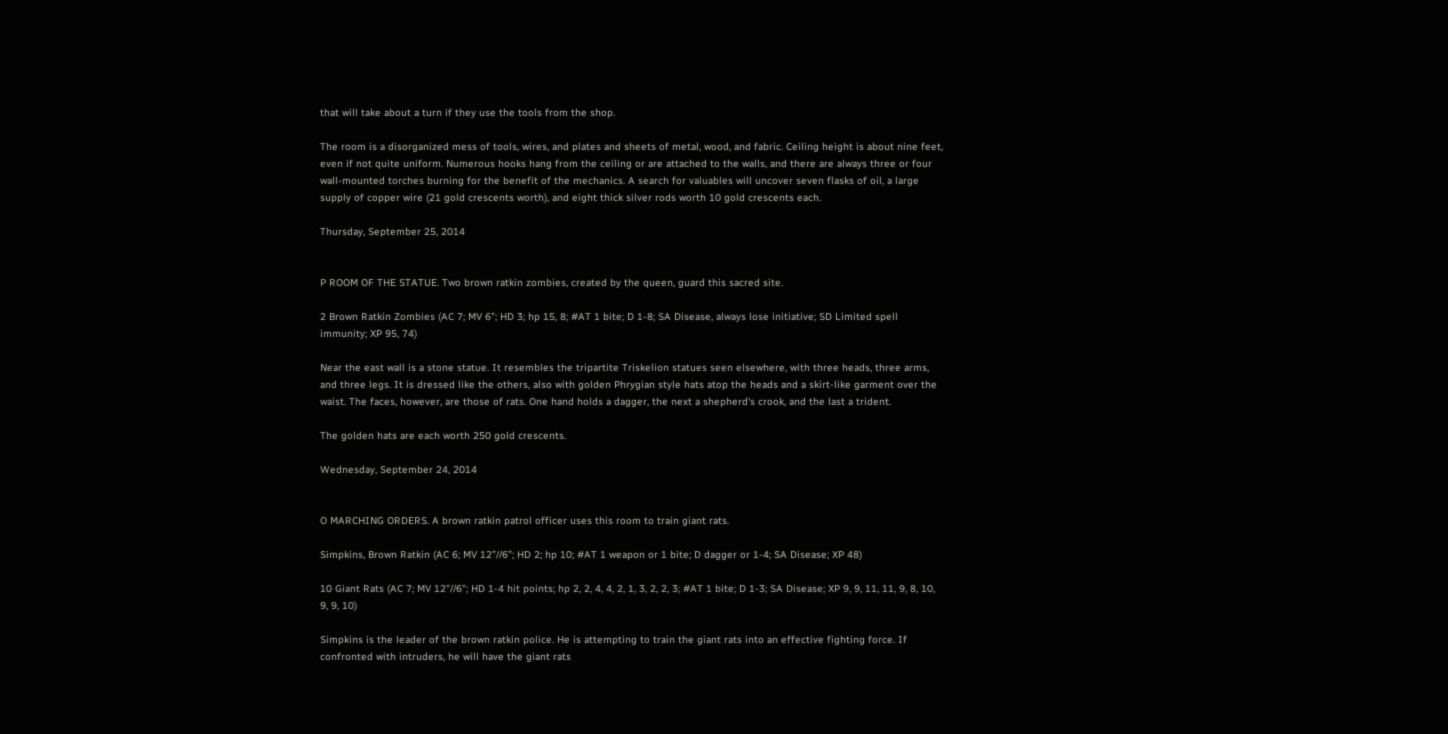that will take about a turn if they use the tools from the shop.

The room is a disorganized mess of tools, wires, and plates and sheets of metal, wood, and fabric. Ceiling height is about nine feet, even if not quite uniform. Numerous hooks hang from the ceiling or are attached to the walls, and there are always three or four wall-mounted torches burning for the benefit of the mechanics. A search for valuables will uncover seven flasks of oil, a large supply of copper wire (21 gold crescents worth), and eight thick silver rods worth 10 gold crescents each.

Thursday, September 25, 2014


P ROOM OF THE STATUE. Two brown ratkin zombies, created by the queen, guard this sacred site.

2 Brown Ratkin Zombies (AC 7; MV 6”; HD 3; hp 15, 8; #AT 1 bite; D 1-8; SA Disease, always lose initiative; SD Limited spell immunity; XP 95, 74)

Near the east wall is a stone statue. It resembles the tripartite Triskelion statues seen elsewhere, with three heads, three arms, and three legs. It is dressed like the others, also with golden Phrygian style hats atop the heads and a skirt-like garment over the waist. The faces, however, are those of rats. One hand holds a dagger, the next a shepherd's crook, and the last a trident.

The golden hats are each worth 250 gold crescents.

Wednesday, September 24, 2014


O MARCHING ORDERS. A brown ratkin patrol officer uses this room to train giant rats.

Simpkins, Brown Ratkin (AC 6; MV 12”//6”; HD 2; hp 10; #AT 1 weapon or 1 bite; D dagger or 1-4; SA Disease; XP 48)

10 Giant Rats (AC 7; MV 12"//6"; HD 1-4 hit points; hp 2, 2, 4, 4, 2, 1, 3, 2, 2, 3; #AT 1 bite; D 1-3; SA Disease; XP 9, 9, 11, 11, 9, 8, 10, 9, 9, 10)

Simpkins is the leader of the brown ratkin police. He is attempting to train the giant rats into an effective fighting force. If confronted with intruders, he will have the giant rats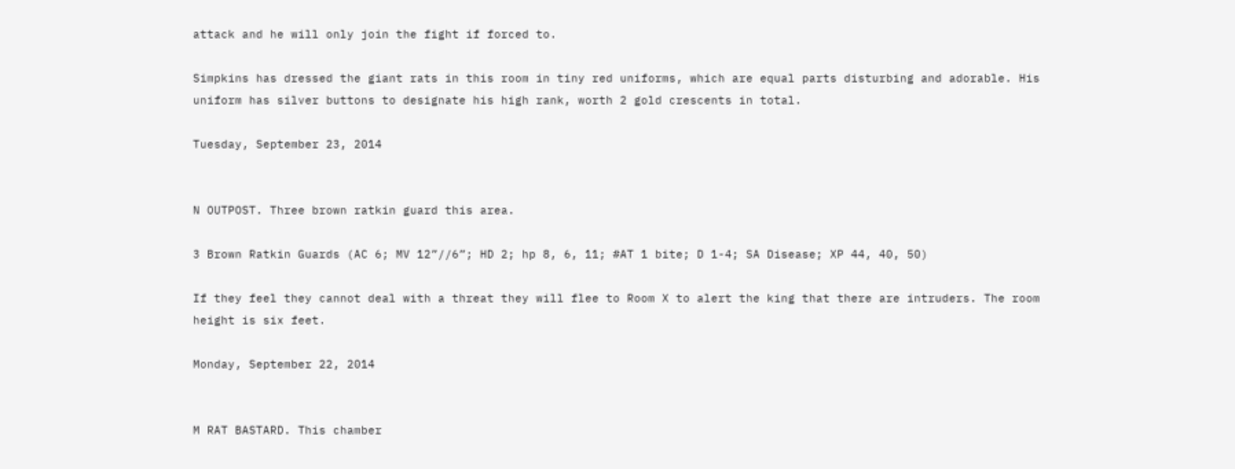attack and he will only join the fight if forced to.

Simpkins has dressed the giant rats in this room in tiny red uniforms, which are equal parts disturbing and adorable. His uniform has silver buttons to designate his high rank, worth 2 gold crescents in total.

Tuesday, September 23, 2014


N OUTPOST. Three brown ratkin guard this area.

3 Brown Ratkin Guards (AC 6; MV 12”//6”; HD 2; hp 8, 6, 11; #AT 1 bite; D 1-4; SA Disease; XP 44, 40, 50)

If they feel they cannot deal with a threat they will flee to Room X to alert the king that there are intruders. The room height is six feet.

Monday, September 22, 2014


M RAT BASTARD. This chamber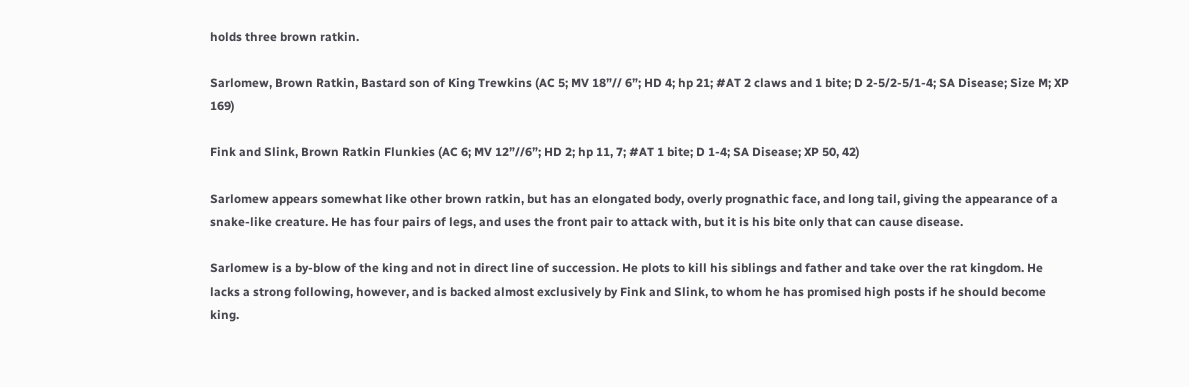holds three brown ratkin.

Sarlomew, Brown Ratkin, Bastard son of King Trewkins (AC 5; MV 18”// 6”; HD 4; hp 21; #AT 2 claws and 1 bite; D 2-5/2-5/1-4; SA Disease; Size M; XP 169)

Fink and Slink, Brown Ratkin Flunkies (AC 6; MV 12”//6”; HD 2; hp 11, 7; #AT 1 bite; D 1-4; SA Disease; XP 50, 42)

Sarlomew appears somewhat like other brown ratkin, but has an elongated body, overly prognathic face, and long tail, giving the appearance of a snake-like creature. He has four pairs of legs, and uses the front pair to attack with, but it is his bite only that can cause disease.

Sarlomew is a by-blow of the king and not in direct line of succession. He plots to kill his siblings and father and take over the rat kingdom. He lacks a strong following, however, and is backed almost exclusively by Fink and Slink, to whom he has promised high posts if he should become king.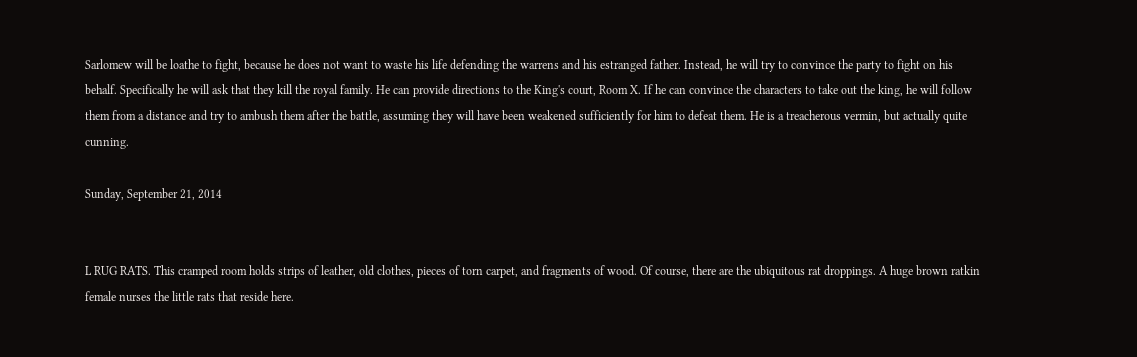Sarlomew will be loathe to fight, because he does not want to waste his life defending the warrens and his estranged father. Instead, he will try to convince the party to fight on his behalf. Specifically he will ask that they kill the royal family. He can provide directions to the King's court, Room X. If he can convince the characters to take out the king, he will follow them from a distance and try to ambush them after the battle, assuming they will have been weakened sufficiently for him to defeat them. He is a treacherous vermin, but actually quite cunning.

Sunday, September 21, 2014


L RUG RATS. This cramped room holds strips of leather, old clothes, pieces of torn carpet, and fragments of wood. Of course, there are the ubiquitous rat droppings. A huge brown ratkin female nurses the little rats that reside here.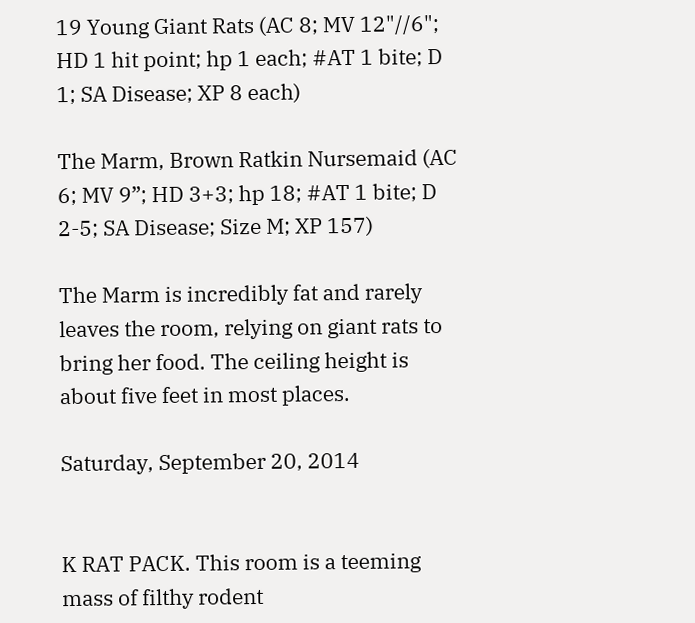19 Young Giant Rats (AC 8; MV 12"//6"; HD 1 hit point; hp 1 each; #AT 1 bite; D 1; SA Disease; XP 8 each)

The Marm, Brown Ratkin Nursemaid (AC 6; MV 9”; HD 3+3; hp 18; #AT 1 bite; D 2-5; SA Disease; Size M; XP 157)

The Marm is incredibly fat and rarely leaves the room, relying on giant rats to bring her food. The ceiling height is about five feet in most places.

Saturday, September 20, 2014


K RAT PACK. This room is a teeming mass of filthy rodent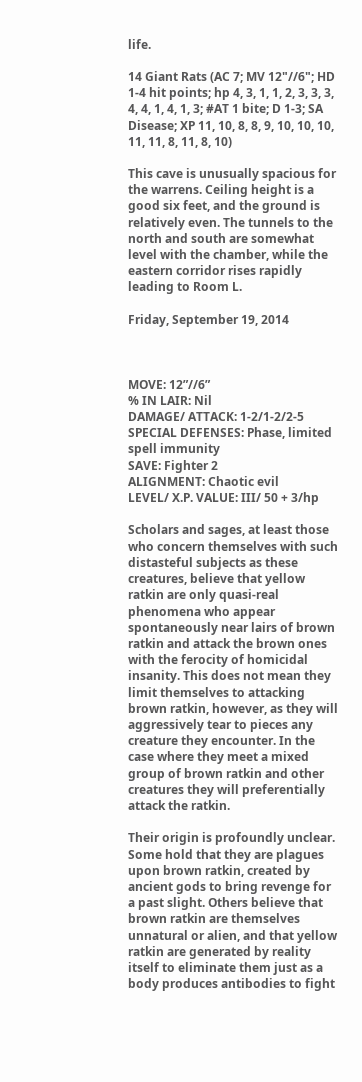life.

14 Giant Rats (AC 7; MV 12"//6"; HD 1-4 hit points; hp 4, 3, 1, 1, 2, 3, 3, 3, 4, 4, 1, 4, 1, 3; #AT 1 bite; D 1-3; SA Disease; XP 11, 10, 8, 8, 9, 10, 10, 10, 11, 11, 8, 11, 8, 10)

This cave is unusually spacious for the warrens. Ceiling height is a good six feet, and the ground is relatively even. The tunnels to the north and south are somewhat level with the chamber, while the eastern corridor rises rapidly leading to Room L.

Friday, September 19, 2014



MOVE: 12”//6”
% IN LAIR: Nil
DAMAGE/ ATTACK: 1-2/1-2/2-5
SPECIAL DEFENSES: Phase, limited spell immunity
SAVE: Fighter 2
ALIGNMENT: Chaotic evil
LEVEL/ X.P. VALUE: III/ 50 + 3/hp

Scholars and sages, at least those who concern themselves with such distasteful subjects as these creatures, believe that yellow ratkin are only quasi-real phenomena who appear spontaneously near lairs of brown ratkin and attack the brown ones with the ferocity of homicidal insanity. This does not mean they limit themselves to attacking brown ratkin, however, as they will aggressively tear to pieces any creature they encounter. In the case where they meet a mixed group of brown ratkin and other creatures they will preferentially attack the ratkin.

Their origin is profoundly unclear. Some hold that they are plagues upon brown ratkin, created by ancient gods to bring revenge for a past slight. Others believe that brown ratkin are themselves unnatural or alien, and that yellow ratkin are generated by reality itself to eliminate them just as a body produces antibodies to fight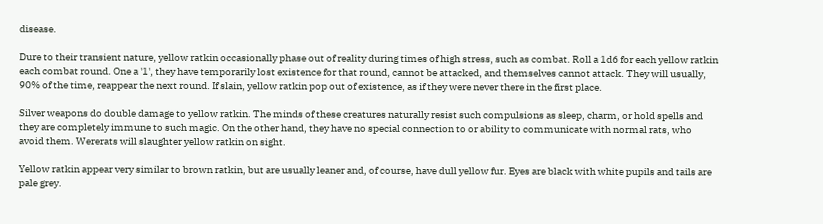disease.

Dure to their transient nature, yellow ratkin occasionally phase out of reality during times of high stress, such as combat. Roll a 1d6 for each yellow ratkin each combat round. One a '1', they have temporarily lost existence for that round, cannot be attacked, and themselves cannot attack. They will usually, 90% of the time, reappear the next round. If slain, yellow ratkin pop out of existence, as if they were never there in the first place.

Silver weapons do double damage to yellow ratkin. The minds of these creatures naturally resist such compulsions as sleep, charm, or hold spells and they are completely immune to such magic. On the other hand, they have no special connection to or ability to communicate with normal rats, who avoid them. Wererats will slaughter yellow ratkin on sight.

Yellow ratkin appear very similar to brown ratkin, but are usually leaner and, of course, have dull yellow fur. Eyes are black with white pupils and tails are pale grey.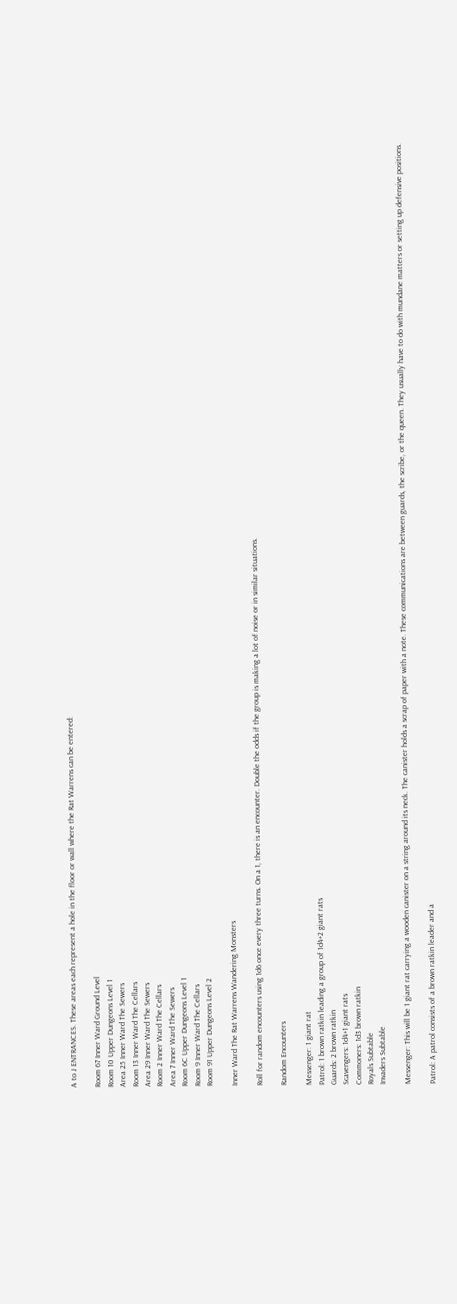A to J ENTRANCES. These areas each represent a hole in the floor or wall where the Rat Warrens can be entered:

Room 67 Inner Ward Ground Level
Room 10 Upper Dungeons Level 1
Area 25 Inner Ward The Sewers
Room 13 Inner Ward The Cellars
Area 29 Inner Ward The Sewers
Room 2 Inner Ward The Cellars
Area 7 Inner Ward The Sewers
Room 6C Upper Dungeons Level 1
Room 9 Inner Ward The Cellars
Room 91 Upper Dungeons Level 2

Inner Ward The Rat Warrens Wandering Monsters

Roll for random encounters using 1d6 once every three turns. On a 1, there is an encounter. Double the odds if the group is making a lot of noise or in similar situations.

Random Encounters

Messenger: 1 giant rat
Patrol: 1 brown ratkin leading a group of 1d4+2 giant rats
Guards: 2 brown ratkin
Scavengers: 1d4+1 giant rats
Commoners: 1d3 brown ratkin
Royals Subtable
Invaders Subtable

Messenger: This will be 1 giant rat carrying a wooden canister on a string around its neck. The canister holds a scrap of paper with a note. These communications are between guards, the scribe, or the queen. They usually have to do with mundane matters or setting up defensive positions.

Patrol: A patrol consists of a brown ratkin leader and a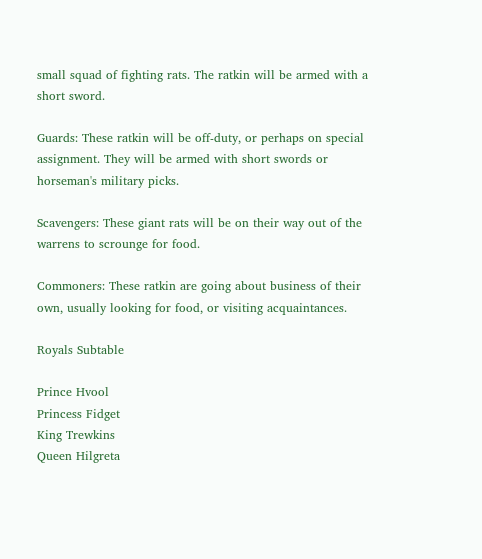small squad of fighting rats. The ratkin will be armed with a short sword.

Guards: These ratkin will be off-duty, or perhaps on special assignment. They will be armed with short swords or horseman's military picks.

Scavengers: These giant rats will be on their way out of the warrens to scrounge for food.

Commoners: These ratkin are going about business of their own, usually looking for food, or visiting acquaintances.

Royals Subtable

Prince Hvool
Princess Fidget
King Trewkins
Queen Hilgreta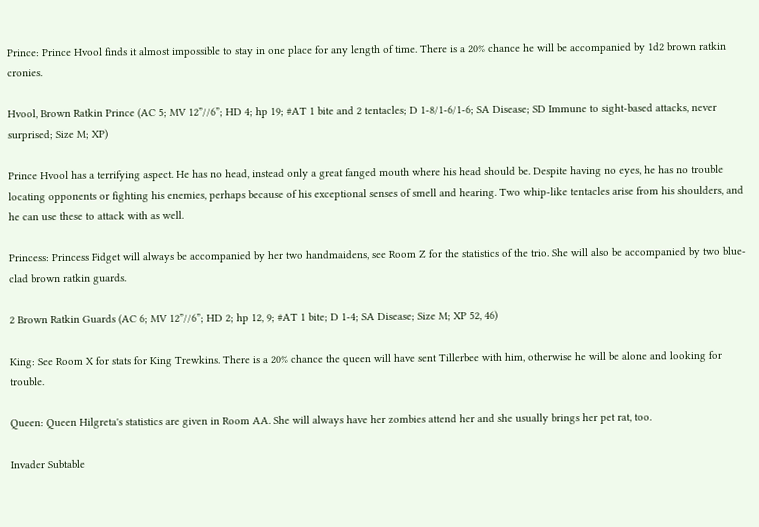Prince: Prince Hvool finds it almost impossible to stay in one place for any length of time. There is a 20% chance he will be accompanied by 1d2 brown ratkin cronies.

Hvool, Brown Ratkin Prince (AC 5; MV 12”//6”; HD 4; hp 19; #AT 1 bite and 2 tentacles; D 1-8/1-6/1-6; SA Disease; SD Immune to sight-based attacks, never surprised; Size M; XP)

Prince Hvool has a terrifying aspect. He has no head, instead only a great fanged mouth where his head should be. Despite having no eyes, he has no trouble locating opponents or fighting his enemies, perhaps because of his exceptional senses of smell and hearing. Two whip-like tentacles arise from his shoulders, and he can use these to attack with as well.

Princess: Princess Fidget will always be accompanied by her two handmaidens, see Room Z for the statistics of the trio. She will also be accompanied by two blue-clad brown ratkin guards.

2 Brown Ratkin Guards (AC 6; MV 12”//6”; HD 2; hp 12, 9; #AT 1 bite; D 1-4; SA Disease; Size M; XP 52, 46)

King: See Room X for stats for King Trewkins. There is a 20% chance the queen will have sent Tillerbee with him, otherwise he will be alone and looking for trouble.

Queen: Queen Hilgreta's statistics are given in Room AA. She will always have her zombies attend her and she usually brings her pet rat, too.

Invader Subtable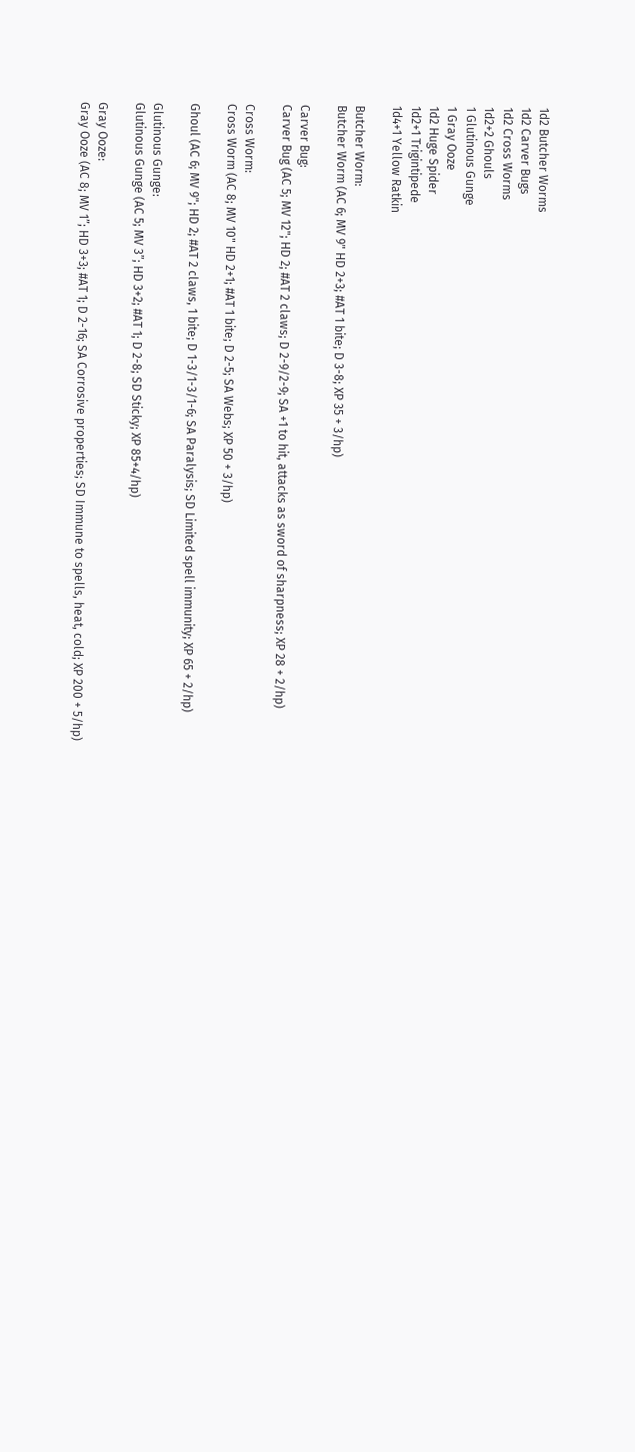1d2 Butcher Worms
1d2 Carver Bugs
1d2 Cross Worms
1d2+2 Ghouls
1 Glutinous Gunge
1 Gray Ooze
1d2 Huge Spider
1d2+1 Trigintipede
1d4+1 Yellow Ratkin

Butcher Worm:
Butcher Worm (AC 6; MV 9" HD 2+3; #AT 1 bite; D 3-8; XP 35 + 3/hp)

Carver Bug:
Carver Bug (AC 5; MV 12"; HD 2; #AT 2 claws; D 2-9/2-9; SA +1 to hit, attacks as sword of sharpness; XP 28 + 2/hp)

Cross Worm:
Cross Worm (AC 8; MV 10" HD 2+1; #AT 1 bite; D 2-5; SA Webs; XP 50 + 3/hp)

Ghoul (AC 6; MV 9"; HD 2; #AT 2 claws, 1 bite; D 1-3/1-3/1-6; SA Paralysis; SD Limited spell immunity; XP 65 + 2/hp)

Glutinous Gunge:
Glutinous Gunge (AC 5; MV 3”; HD 3+2; #AT 1; D 2-8; SD Sticky; XP 85+4/hp)

Gray Ooze:
Gray Ooze (AC 8; MV 1”; HD 3+3; #AT 1; D 2-16; SA Corrosive properties; SD Immune to spells, heat, cold; XP 200 + 5/hp)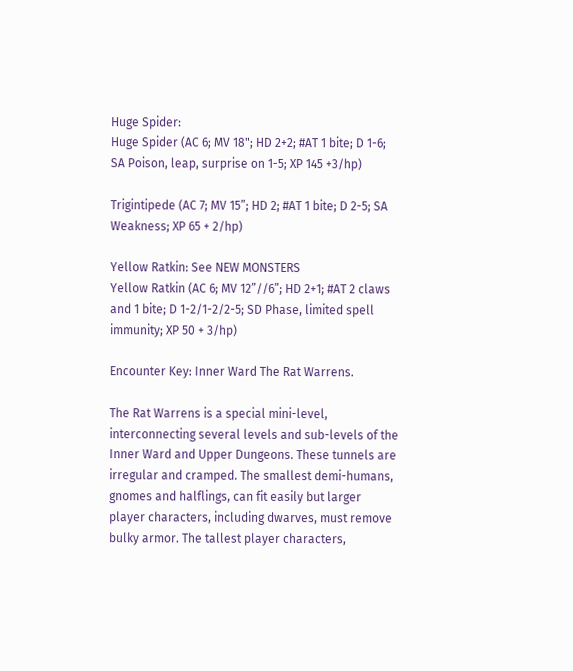Huge Spider:
Huge Spider (AC 6; MV 18"; HD 2+2; #AT 1 bite; D 1-6; SA Poison, leap, surprise on 1-5; XP 145 +3/hp)

Trigintipede (AC 7; MV 15”; HD 2; #AT 1 bite; D 2-5; SA Weakness; XP 65 + 2/hp)

Yellow Ratkin: See NEW MONSTERS
Yellow Ratkin (AC 6; MV 12”//6”; HD 2+1; #AT 2 claws and 1 bite; D 1-2/1-2/2-5; SD Phase, limited spell immunity; XP 50 + 3/hp)

Encounter Key: Inner Ward The Rat Warrens.

The Rat Warrens is a special mini-level, interconnecting several levels and sub-levels of the Inner Ward and Upper Dungeons. These tunnels are irregular and cramped. The smallest demi-humans, gnomes and halflings, can fit easily but larger player characters, including dwarves, must remove bulky armor. The tallest player characters,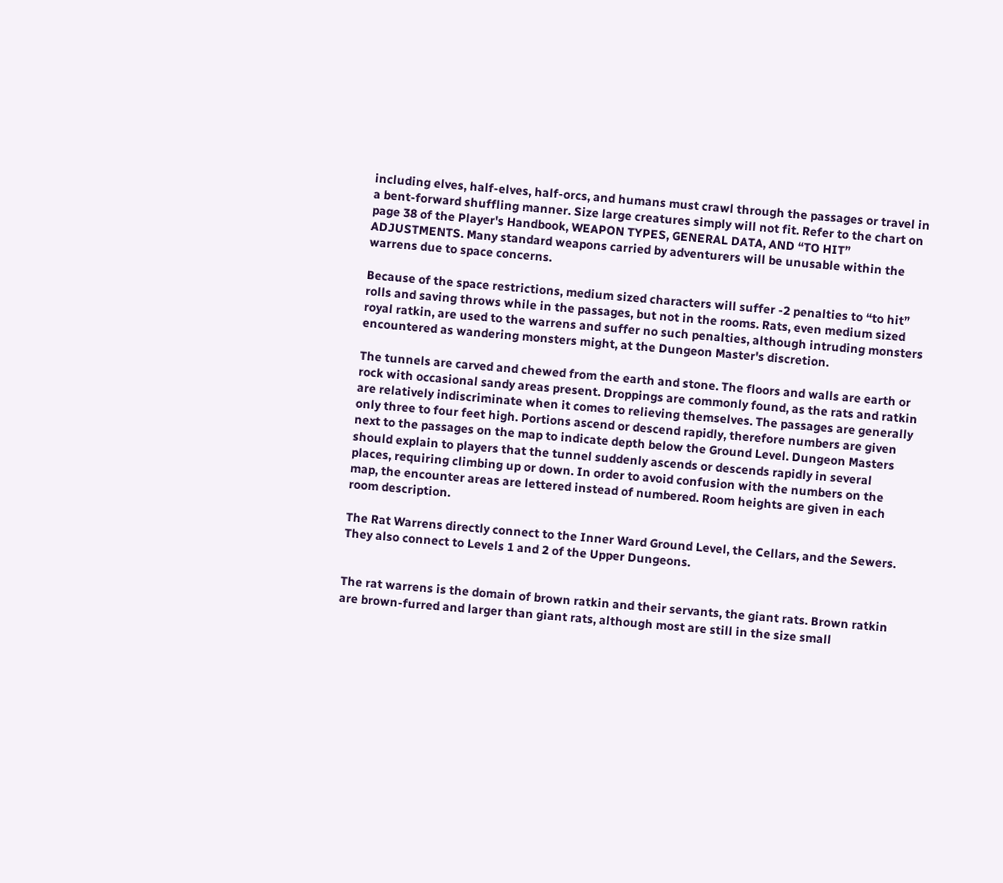including elves, half-elves, half-orcs, and humans must crawl through the passages or travel in a bent-forward shuffling manner. Size large creatures simply will not fit. Refer to the chart on page 38 of the Player's Handbook, WEAPON TYPES, GENERAL DATA, AND “TO HIT” ADJUSTMENTS. Many standard weapons carried by adventurers will be unusable within the warrens due to space concerns.

Because of the space restrictions, medium sized characters will suffer -2 penalties to “to hit” rolls and saving throws while in the passages, but not in the rooms. Rats, even medium sized royal ratkin, are used to the warrens and suffer no such penalties, although intruding monsters encountered as wandering monsters might, at the Dungeon Master's discretion.

The tunnels are carved and chewed from the earth and stone. The floors and walls are earth or rock with occasional sandy areas present. Droppings are commonly found, as the rats and ratkin are relatively indiscriminate when it comes to relieving themselves. The passages are generally only three to four feet high. Portions ascend or descend rapidly, therefore numbers are given next to the passages on the map to indicate depth below the Ground Level. Dungeon Masters should explain to players that the tunnel suddenly ascends or descends rapidly in several places, requiring climbing up or down. In order to avoid confusion with the numbers on the map, the encounter areas are lettered instead of numbered. Room heights are given in each room description.

The Rat Warrens directly connect to the Inner Ward Ground Level, the Cellars, and the Sewers. They also connect to Levels 1 and 2 of the Upper Dungeons.


The rat warrens is the domain of brown ratkin and their servants, the giant rats. Brown ratkin are brown-furred and larger than giant rats, although most are still in the size small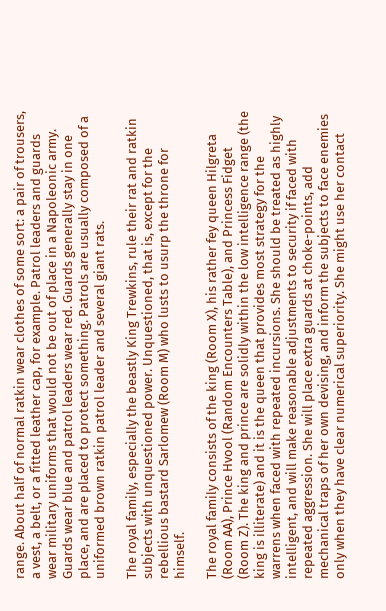range. About half of normal ratkin wear clothes of some sort: a pair of trousers, a vest, a belt, or a fitted leather cap, for example. Patrol leaders and guards wear military uniforms that would not be out of place in a Napoleonic army. Guards wear blue and patrol leaders wear red. Guards generally stay in one place, and are placed to protect something. Patrols are usually composed of a uniformed brown ratkin patrol leader and several giant rats.

The royal family, especially the beastly King Trewkins, rule their rat and ratkin subjects with unquestioned power. Unquestioned, that is, except for the rebellious bastard Sarlomew (Room M) who lusts to usurp the throne for himself.

The royal family consists of the king (Room X), his rather fey queen Hilgreta (Room AA), Prince Hvool (Random Encounters Table), and Princess Fidget (Room Z). The king and prince are solidly within the low intelligence range (the king is illiterate) and it is the queen that provides most strategy for the warrens when faced with repeated incursions. She should be treated as highly intelligent, and will make reasonable adjustments to security if faced with repeated aggression. She will place extra guards at choke-points, add mechanical traps of her own devising, and inform the subjects to face enemies only when they have clear numerical superiority. She might use her contact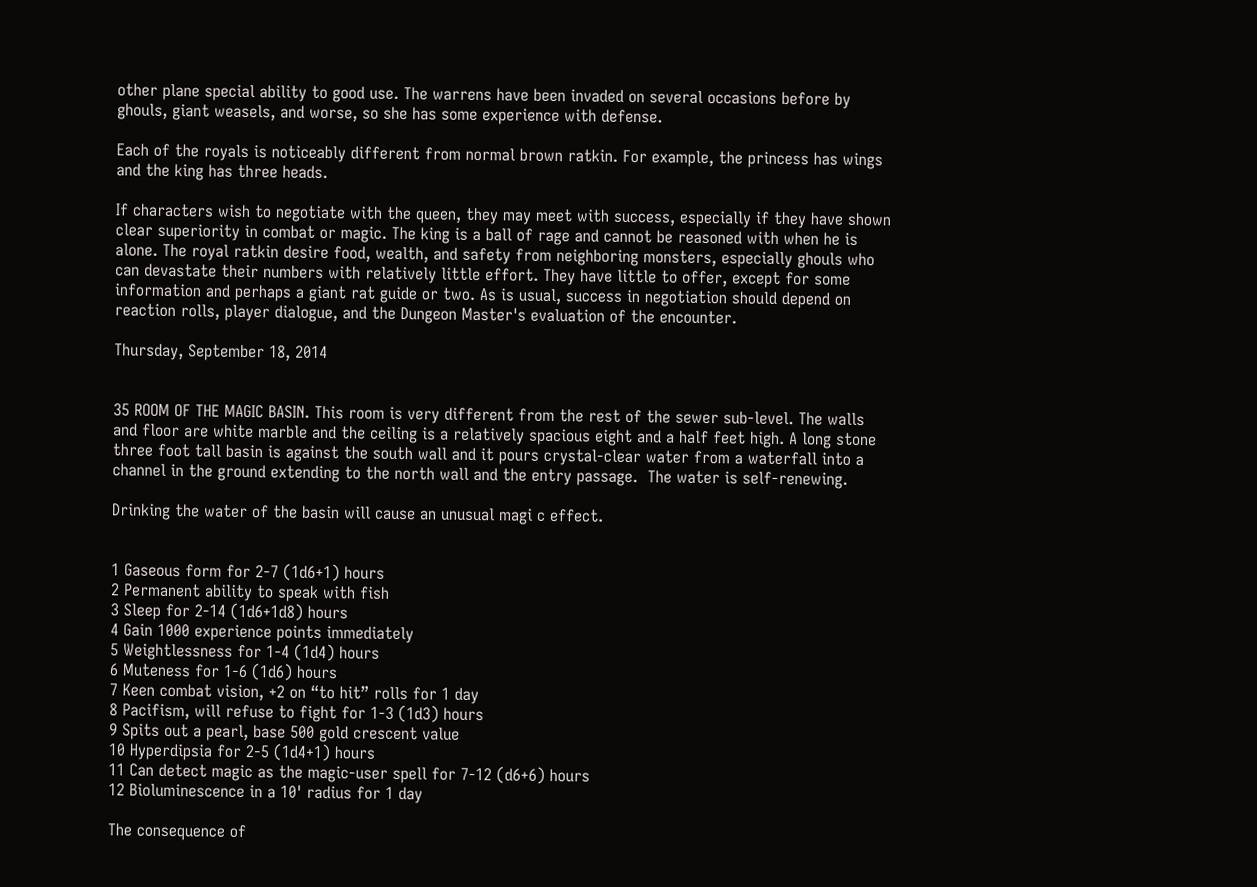other plane special ability to good use. The warrens have been invaded on several occasions before by ghouls, giant weasels, and worse, so she has some experience with defense.

Each of the royals is noticeably different from normal brown ratkin. For example, the princess has wings and the king has three heads.

If characters wish to negotiate with the queen, they may meet with success, especially if they have shown clear superiority in combat or magic. The king is a ball of rage and cannot be reasoned with when he is alone. The royal ratkin desire food, wealth, and safety from neighboring monsters, especially ghouls who can devastate their numbers with relatively little effort. They have little to offer, except for some information and perhaps a giant rat guide or two. As is usual, success in negotiation should depend on reaction rolls, player dialogue, and the Dungeon Master's evaluation of the encounter.

Thursday, September 18, 2014


35 ROOM OF THE MAGIC BASIN. This room is very different from the rest of the sewer sub-level. The walls and floor are white marble and the ceiling is a relatively spacious eight and a half feet high. A long stone three foot tall basin is against the south wall and it pours crystal-clear water from a waterfall into a channel in the ground extending to the north wall and the entry passage.  The water is self-renewing.

Drinking the water of the basin will cause an unusual magi c effect.


1 Gaseous form for 2-7 (1d6+1) hours
2 Permanent ability to speak with fish
3 Sleep for 2-14 (1d6+1d8) hours
4 Gain 1000 experience points immediately
5 Weightlessness for 1-4 (1d4) hours
6 Muteness for 1-6 (1d6) hours
7 Keen combat vision, +2 on “to hit” rolls for 1 day
8 Pacifism, will refuse to fight for 1-3 (1d3) hours
9 Spits out a pearl, base 500 gold crescent value
10 Hyperdipsia for 2-5 (1d4+1) hours
11 Can detect magic as the magic-user spell for 7-12 (d6+6) hours
12 Bioluminescence in a 10' radius for 1 day

The consequence of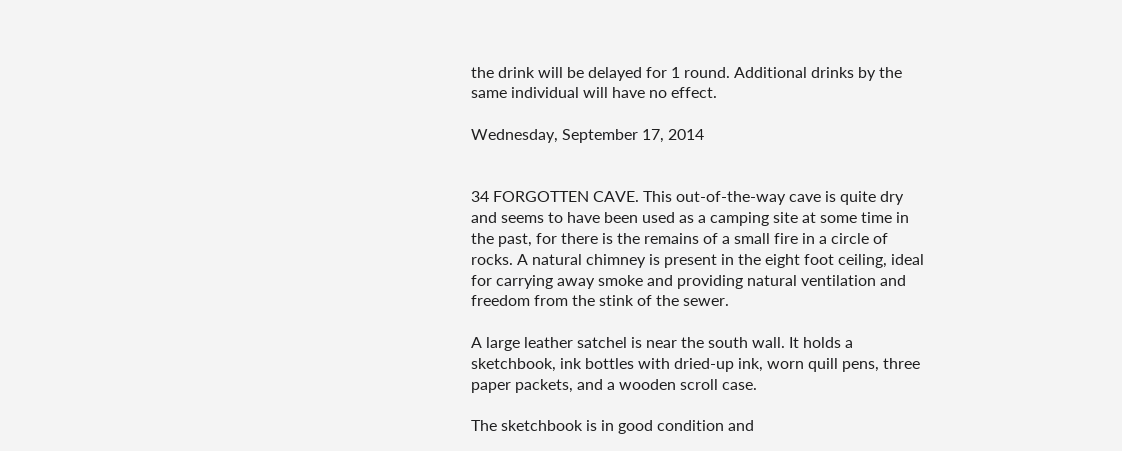the drink will be delayed for 1 round. Additional drinks by the same individual will have no effect.

Wednesday, September 17, 2014


34 FORGOTTEN CAVE. This out-of-the-way cave is quite dry and seems to have been used as a camping site at some time in the past, for there is the remains of a small fire in a circle of rocks. A natural chimney is present in the eight foot ceiling, ideal for carrying away smoke and providing natural ventilation and freedom from the stink of the sewer.

A large leather satchel is near the south wall. It holds a sketchbook, ink bottles with dried-up ink, worn quill pens, three paper packets, and a wooden scroll case.

The sketchbook is in good condition and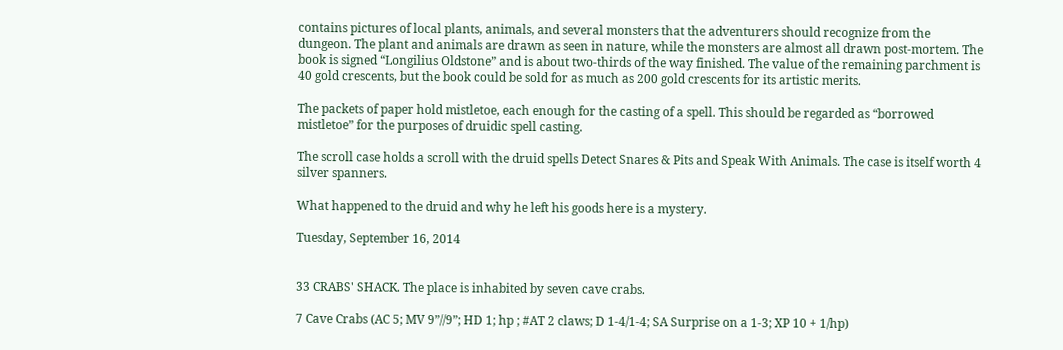contains pictures of local plants, animals, and several monsters that the adventurers should recognize from the dungeon. The plant and animals are drawn as seen in nature, while the monsters are almost all drawn post-mortem. The book is signed “Longilius Oldstone” and is about two-thirds of the way finished. The value of the remaining parchment is 40 gold crescents, but the book could be sold for as much as 200 gold crescents for its artistic merits.

The packets of paper hold mistletoe, each enough for the casting of a spell. This should be regarded as “borrowed mistletoe” for the purposes of druidic spell casting.

The scroll case holds a scroll with the druid spells Detect Snares & Pits and Speak With Animals. The case is itself worth 4 silver spanners.

What happened to the druid and why he left his goods here is a mystery.

Tuesday, September 16, 2014


33 CRABS' SHACK. The place is inhabited by seven cave crabs.

7 Cave Crabs (AC 5; MV 9”//9”; HD 1; hp ; #AT 2 claws; D 1-4/1-4; SA Surprise on a 1-3; XP 10 + 1/hp)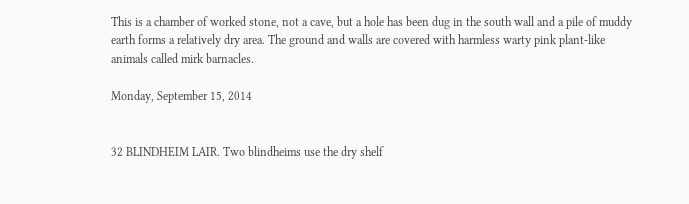This is a chamber of worked stone, not a cave, but a hole has been dug in the south wall and a pile of muddy earth forms a relatively dry area. The ground and walls are covered with harmless warty pink plant-like animals called mirk barnacles.

Monday, September 15, 2014


32 BLINDHEIM LAIR. Two blindheims use the dry shelf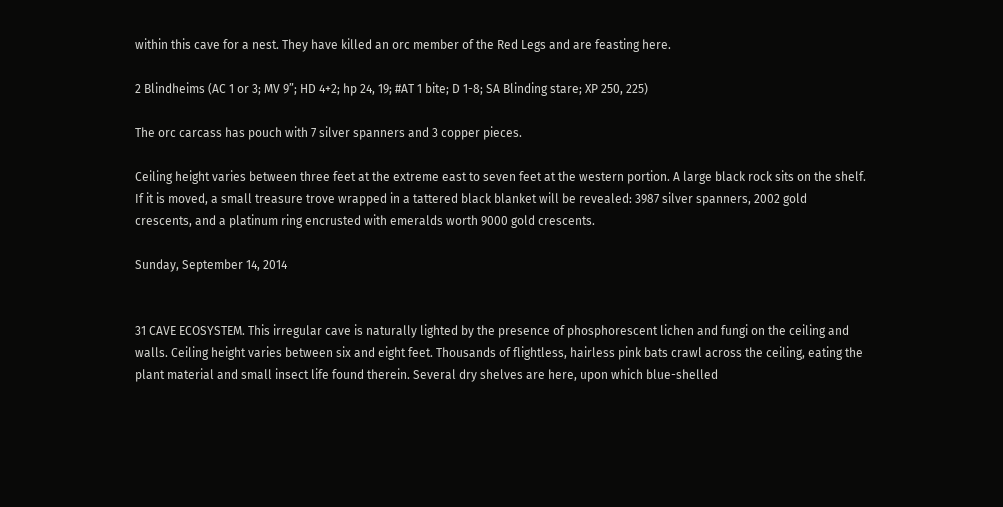within this cave for a nest. They have killed an orc member of the Red Legs and are feasting here.

2 Blindheims (AC 1 or 3; MV 9”; HD 4+2; hp 24, 19; #AT 1 bite; D 1-8; SA Blinding stare; XP 250, 225)

The orc carcass has pouch with 7 silver spanners and 3 copper pieces.

Ceiling height varies between three feet at the extreme east to seven feet at the western portion. A large black rock sits on the shelf. If it is moved, a small treasure trove wrapped in a tattered black blanket will be revealed: 3987 silver spanners, 2002 gold crescents, and a platinum ring encrusted with emeralds worth 9000 gold crescents.

Sunday, September 14, 2014


31 CAVE ECOSYSTEM. This irregular cave is naturally lighted by the presence of phosphorescent lichen and fungi on the ceiling and walls. Ceiling height varies between six and eight feet. Thousands of flightless, hairless pink bats crawl across the ceiling, eating the plant material and small insect life found therein. Several dry shelves are here, upon which blue-shelled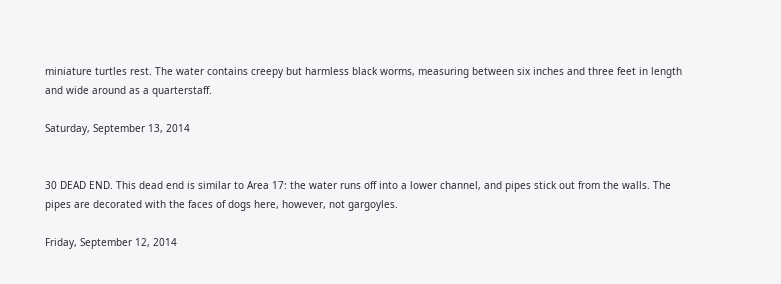miniature turtles rest. The water contains creepy but harmless black worms, measuring between six inches and three feet in length and wide around as a quarterstaff.

Saturday, September 13, 2014


30 DEAD END. This dead end is similar to Area 17: the water runs off into a lower channel, and pipes stick out from the walls. The pipes are decorated with the faces of dogs here, however, not gargoyles.

Friday, September 12, 2014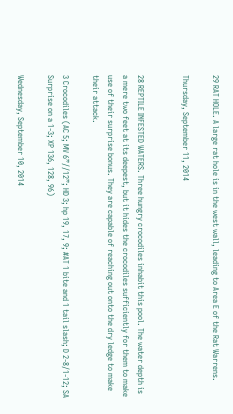29 RAT HOLE. A large rat hole is in the west wall, leading to Area E of the Rat Warrens.

Thursday, September 11, 2014


28 REPTILE INFESTED WATERS. Three hungry crocodiles inhabit this pool. The water depth is a mere two feet at its deepest, but it hides the crocodiles sufficiently for them to make use of their surprise bonus. They are capable of reaching out onto the dry ledge to make their attack.

3 Crocodiles (AC 5; MV 6”//12”; HD 3; hp 19, 17, 9; #AT 1 bite and 1 tail slash; D 2-8/1-12; SA Surprise on a 1-3; XP 136, 128, 96)

Wednesday, September 10, 2014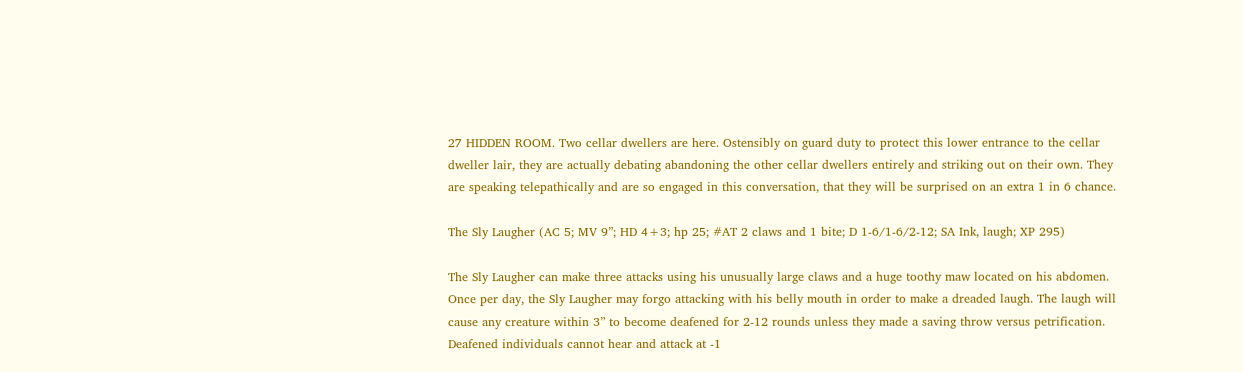27 HIDDEN ROOM. Two cellar dwellers are here. Ostensibly on guard duty to protect this lower entrance to the cellar dweller lair, they are actually debating abandoning the other cellar dwellers entirely and striking out on their own. They are speaking telepathically and are so engaged in this conversation, that they will be surprised on an extra 1 in 6 chance.

The Sly Laugher (AC 5; MV 9”; HD 4+3; hp 25; #AT 2 claws and 1 bite; D 1-6/1-6/2-12; SA Ink, laugh; XP 295)

The Sly Laugher can make three attacks using his unusually large claws and a huge toothy maw located on his abdomen. Once per day, the Sly Laugher may forgo attacking with his belly mouth in order to make a dreaded laugh. The laugh will cause any creature within 3” to become deafened for 2-12 rounds unless they made a saving throw versus petrification. Deafened individuals cannot hear and attack at -1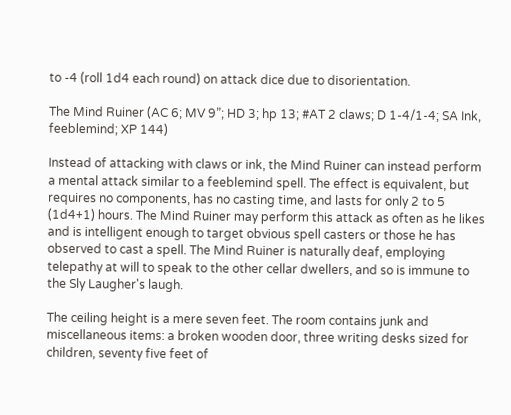to -4 (roll 1d4 each round) on attack dice due to disorientation.

The Mind Ruiner (AC 6; MV 9”; HD 3; hp 13; #AT 2 claws; D 1-4/1-4; SA Ink, feeblemind; XP 144)

Instead of attacking with claws or ink, the Mind Ruiner can instead perform a mental attack similar to a feeblemind spell. The effect is equivalent, but requires no components, has no casting time, and lasts for only 2 to 5 (1d4+1) hours. The Mind Ruiner may perform this attack as often as he likes and is intelligent enough to target obvious spell casters or those he has observed to cast a spell. The Mind Ruiner is naturally deaf, employing telepathy at will to speak to the other cellar dwellers, and so is immune to the Sly Laugher's laugh.

The ceiling height is a mere seven feet. The room contains junk and miscellaneous items: a broken wooden door, three writing desks sized for children, seventy five feet of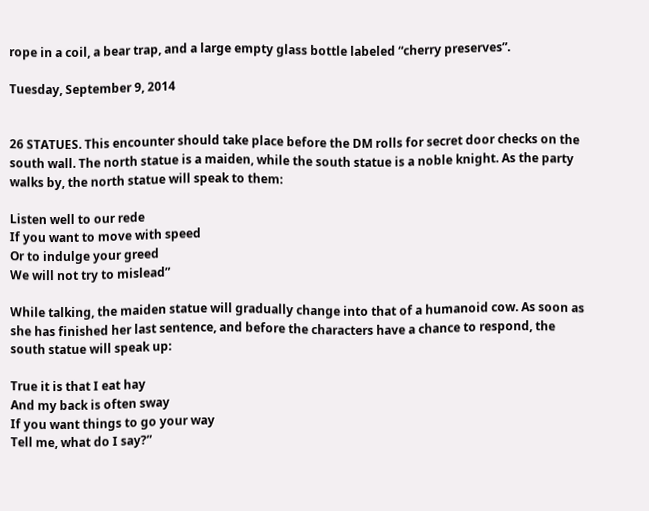rope in a coil, a bear trap, and a large empty glass bottle labeled “cherry preserves”.

Tuesday, September 9, 2014


26 STATUES. This encounter should take place before the DM rolls for secret door checks on the south wall. The north statue is a maiden, while the south statue is a noble knight. As the party walks by, the north statue will speak to them:

Listen well to our rede
If you want to move with speed
Or to indulge your greed
We will not try to mislead”

While talking, the maiden statue will gradually change into that of a humanoid cow. As soon as she has finished her last sentence, and before the characters have a chance to respond, the south statue will speak up:

True it is that I eat hay
And my back is often sway
If you want things to go your way
Tell me, what do I say?”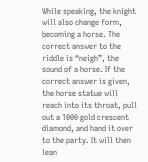While speaking, the knight will also change form, becoming a horse. The correct answer to the riddle is “neigh”, the sound of a horse. If the correct answer is given, the horse statue will reach into its throat, pull out a 1000 gold crescent diamond, and hand it over to the party. It will then lean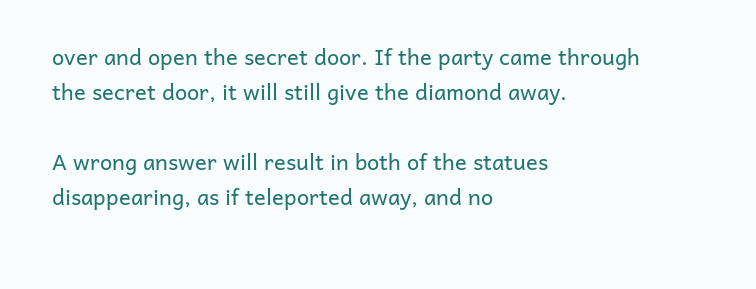over and open the secret door. If the party came through the secret door, it will still give the diamond away.

A wrong answer will result in both of the statues disappearing, as if teleported away, and no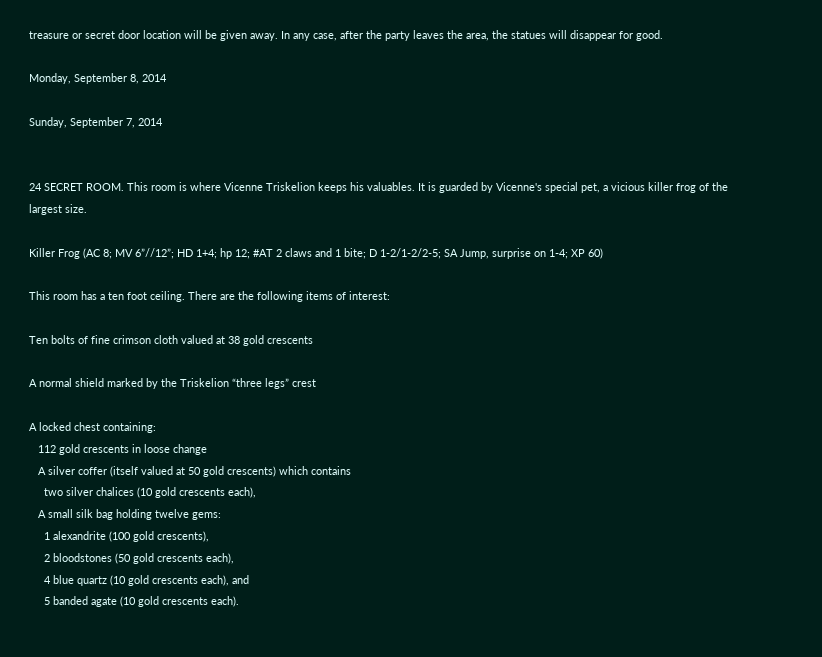treasure or secret door location will be given away. In any case, after the party leaves the area, the statues will disappear for good.

Monday, September 8, 2014

Sunday, September 7, 2014


24 SECRET ROOM. This room is where Vicenne Triskelion keeps his valuables. It is guarded by Vicenne's special pet, a vicious killer frog of the largest size.

Killer Frog (AC 8; MV 6”//12”; HD 1+4; hp 12; #AT 2 claws and 1 bite; D 1-2/1-2/2-5; SA Jump, surprise on 1-4; XP 60)

This room has a ten foot ceiling. There are the following items of interest:

Ten bolts of fine crimson cloth valued at 38 gold crescents

A normal shield marked by the Triskelion “three legs” crest

A locked chest containing:
   112 gold crescents in loose change
   A silver coffer (itself valued at 50 gold crescents) which contains
     two silver chalices (10 gold crescents each),
   A small silk bag holding twelve gems:
     1 alexandrite (100 gold crescents),
     2 bloodstones (50 gold crescents each),
     4 blue quartz (10 gold crescents each), and
     5 banded agate (10 gold crescents each).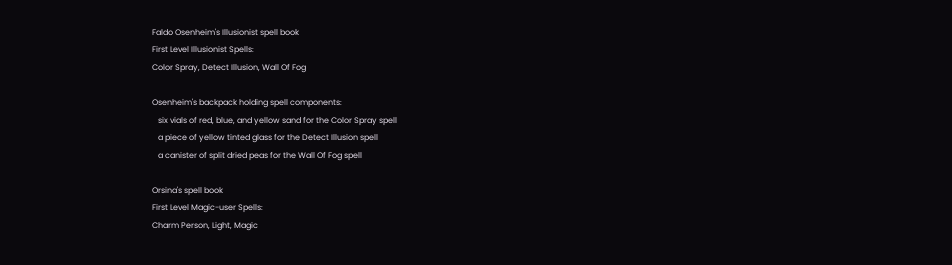Faldo Osenheim's Illusionist spell book
First Level Illusionist Spells:
Color Spray, Detect Illusion, Wall Of Fog

Osenheim's backpack holding spell components:
   six vials of red, blue, and yellow sand for the Color Spray spell
   a piece of yellow tinted glass for the Detect Illusion spell
   a canister of split dried peas for the Wall Of Fog spell

Orsina's spell book
First Level Magic-user Spells:
Charm Person, Light, Magic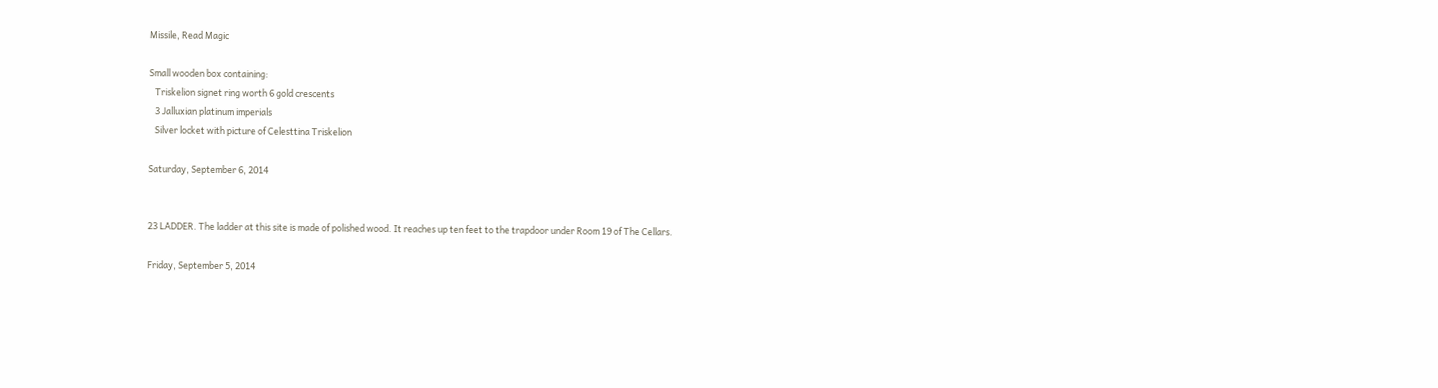Missile, Read Magic

Small wooden box containing:
   Triskelion signet ring worth 6 gold crescents
   3 Jalluxian platinum imperials
   Silver locket with picture of Celesttina Triskelion

Saturday, September 6, 2014


23 LADDER. The ladder at this site is made of polished wood. It reaches up ten feet to the trapdoor under Room 19 of The Cellars.

Friday, September 5, 2014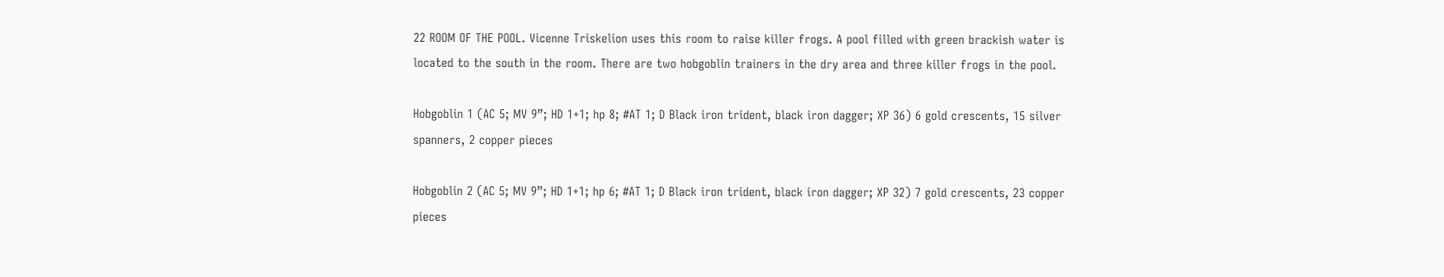22 ROOM OF THE POOL. Vicenne Triskelion uses this room to raise killer frogs. A pool filled with green brackish water is located to the south in the room. There are two hobgoblin trainers in the dry area and three killer frogs in the pool.

Hobgoblin 1 (AC 5; MV 9”; HD 1+1; hp 8; #AT 1; D Black iron trident, black iron dagger; XP 36) 6 gold crescents, 15 silver spanners, 2 copper pieces

Hobgoblin 2 (AC 5; MV 9”; HD 1+1; hp 6; #AT 1; D Black iron trident, black iron dagger; XP 32) 7 gold crescents, 23 copper pieces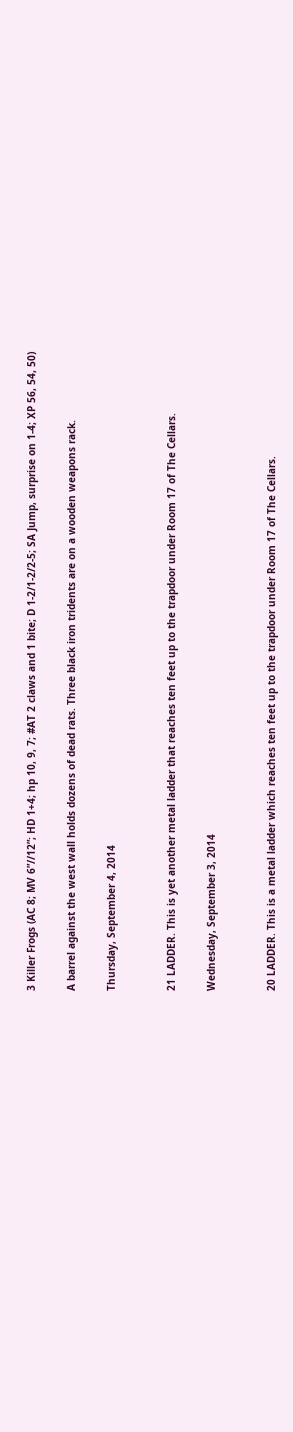3 Killer Frogs (AC 8; MV 6”//12”; HD 1+4; hp 10, 9, 7; #AT 2 claws and 1 bite; D 1-2/1-2/2-5; SA Jump, surprise on 1-4; XP 56, 54, 50)

A barrel against the west wall holds dozens of dead rats. Three black iron tridents are on a wooden weapons rack.

Thursday, September 4, 2014


21 LADDER. This is yet another metal ladder that reaches ten feet up to the trapdoor under Room 17 of The Cellars.

Wednesday, September 3, 2014


20 LADDER. This is a metal ladder which reaches ten feet up to the trapdoor under Room 17 of The Cellars.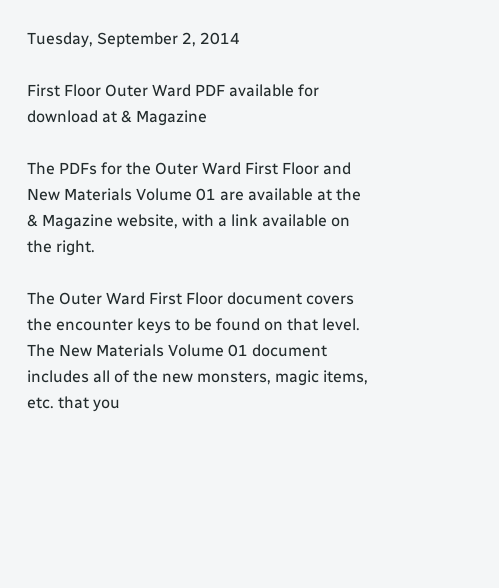Tuesday, September 2, 2014

First Floor Outer Ward PDF available for download at & Magazine

The PDFs for the Outer Ward First Floor and New Materials Volume 01 are available at the & Magazine website, with a link available on the right.

The Outer Ward First Floor document covers the encounter keys to be found on that level. The New Materials Volume 01 document includes all of the new monsters, magic items, etc. that you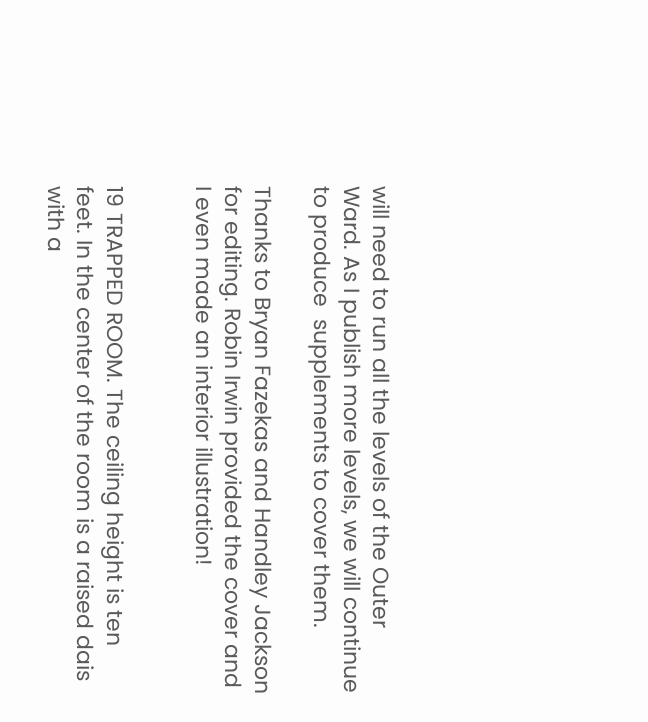will need to run all the levels of the Outer Ward. As I publish more levels, we will continue to produce  supplements to cover them.

Thanks to Bryan Fazekas and Handley Jackson for editing. Robin Irwin provided the cover and I even made an interior illustration!


19 TRAPPED ROOM. The ceiling height is ten feet. In the center of the room is a raised dais with a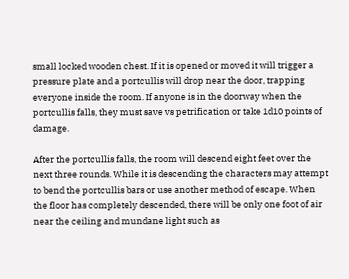small locked wooden chest. If it is opened or moved it will trigger a pressure plate and a portcullis will drop near the door, trapping everyone inside the room. If anyone is in the doorway when the portcullis falls, they must save vs petrification or take 1d10 points of damage.

After the portcullis falls, the room will descend eight feet over the next three rounds. While it is descending the characters may attempt to bend the portcullis bars or use another method of escape. When the floor has completely descended, there will be only one foot of air near the ceiling and mundane light such as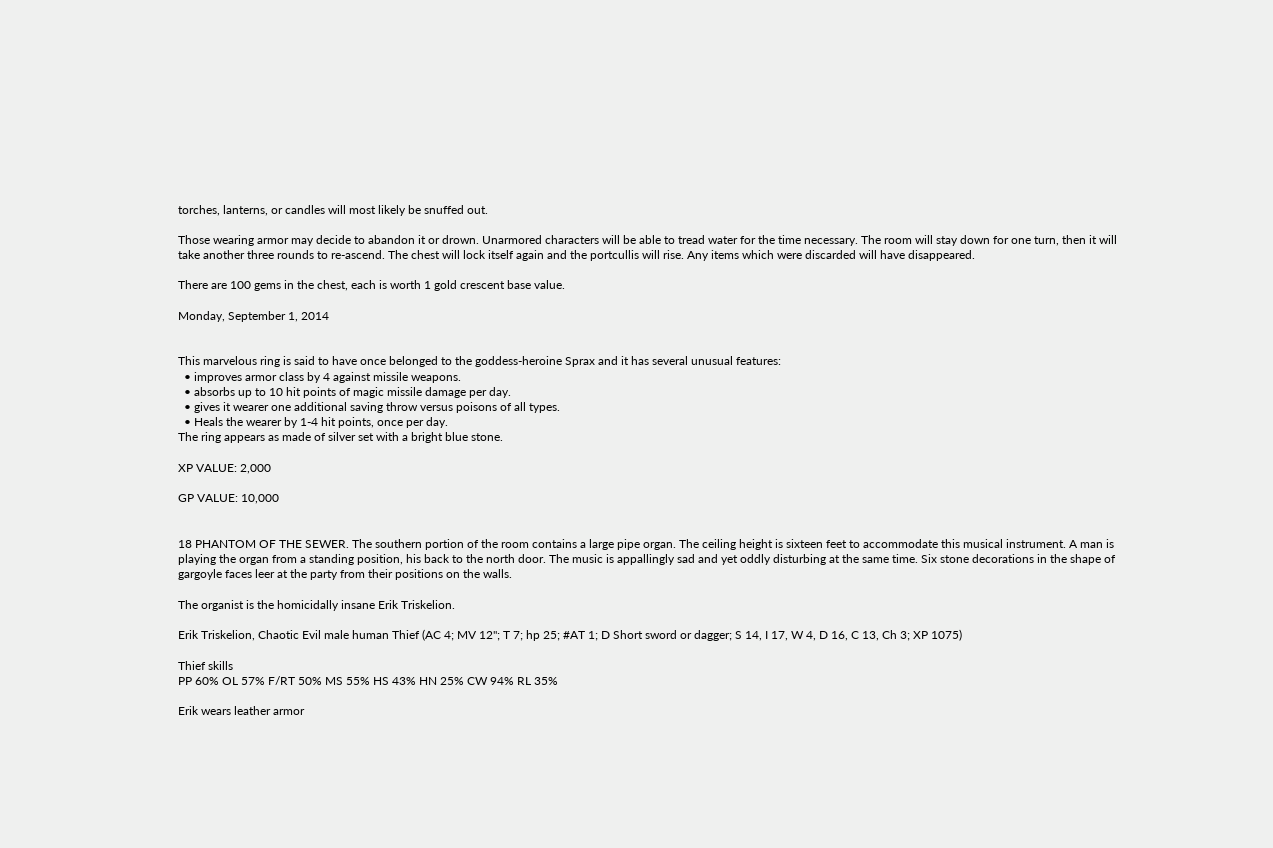torches, lanterns, or candles will most likely be snuffed out.

Those wearing armor may decide to abandon it or drown. Unarmored characters will be able to tread water for the time necessary. The room will stay down for one turn, then it will take another three rounds to re-ascend. The chest will lock itself again and the portcullis will rise. Any items which were discarded will have disappeared.

There are 100 gems in the chest, each is worth 1 gold crescent base value.

Monday, September 1, 2014


This marvelous ring is said to have once belonged to the goddess-heroine Sprax and it has several unusual features:
  • improves armor class by 4 against missile weapons.
  • absorbs up to 10 hit points of magic missile damage per day.
  • gives it wearer one additional saving throw versus poisons of all types.
  • Heals the wearer by 1-4 hit points, once per day.
The ring appears as made of silver set with a bright blue stone.

XP VALUE: 2,000

GP VALUE: 10,000


18 PHANTOM OF THE SEWER. The southern portion of the room contains a large pipe organ. The ceiling height is sixteen feet to accommodate this musical instrument. A man is playing the organ from a standing position, his back to the north door. The music is appallingly sad and yet oddly disturbing at the same time. Six stone decorations in the shape of gargoyle faces leer at the party from their positions on the walls.

The organist is the homicidally insane Erik Triskelion.

Erik Triskelion, Chaotic Evil male human Thief (AC 4; MV 12"; T 7; hp 25; #AT 1; D Short sword or dagger; S 14, I 17, W 4, D 16, C 13, Ch 3; XP 1075)

Thief skills
PP 60% OL 57% F/RT 50% MS 55% HS 43% HN 25% CW 94% RL 35%

Erik wears leather armor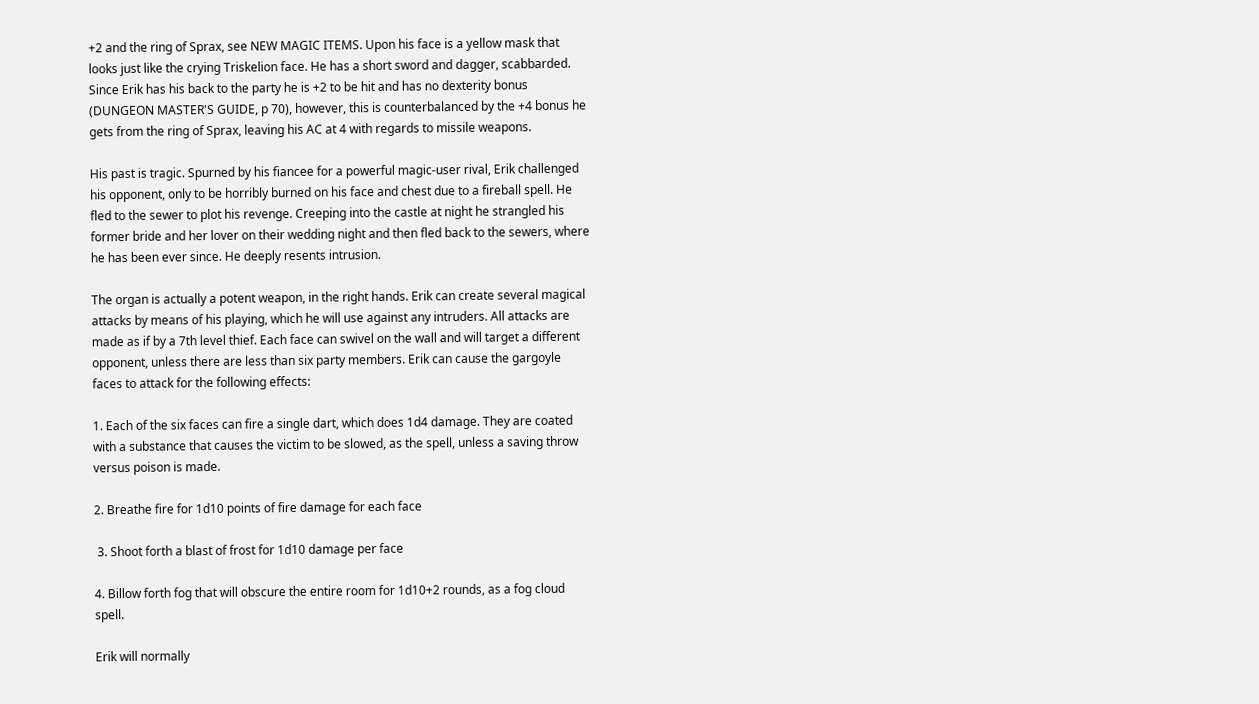+2 and the ring of Sprax, see NEW MAGIC ITEMS. Upon his face is a yellow mask that looks just like the crying Triskelion face. He has a short sword and dagger, scabbarded. Since Erik has his back to the party he is +2 to be hit and has no dexterity bonus (DUNGEON MASTER'S GUIDE, p 70), however, this is counterbalanced by the +4 bonus he gets from the ring of Sprax, leaving his AC at 4 with regards to missile weapons.

His past is tragic. Spurned by his fiancee for a powerful magic-user rival, Erik challenged his opponent, only to be horribly burned on his face and chest due to a fireball spell. He fled to the sewer to plot his revenge. Creeping into the castle at night he strangled his former bride and her lover on their wedding night and then fled back to the sewers, where he has been ever since. He deeply resents intrusion.

The organ is actually a potent weapon, in the right hands. Erik can create several magical attacks by means of his playing, which he will use against any intruders. All attacks are made as if by a 7th level thief. Each face can swivel on the wall and will target a different opponent, unless there are less than six party members. Erik can cause the gargoyle faces to attack for the following effects:

1. Each of the six faces can fire a single dart, which does 1d4 damage. They are coated with a substance that causes the victim to be slowed, as the spell, unless a saving throw versus poison is made.

2. Breathe fire for 1d10 points of fire damage for each face

 3. Shoot forth a blast of frost for 1d10 damage per face

4. Billow forth fog that will obscure the entire room for 1d10+2 rounds, as a fog cloud spell.

Erik will normally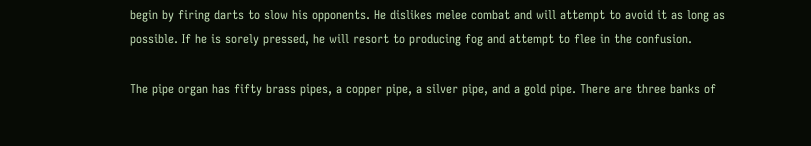begin by firing darts to slow his opponents. He dislikes melee combat and will attempt to avoid it as long as possible. If he is sorely pressed, he will resort to producing fog and attempt to flee in the confusion.

The pipe organ has fifty brass pipes, a copper pipe, a silver pipe, and a gold pipe. There are three banks of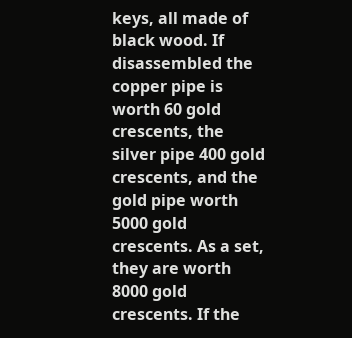keys, all made of black wood. If disassembled the copper pipe is worth 60 gold crescents, the silver pipe 400 gold crescents, and the gold pipe worth 5000 gold crescents. As a set, they are worth 8000 gold crescents. If the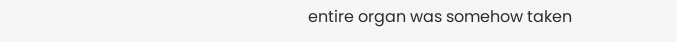entire organ was somehow taken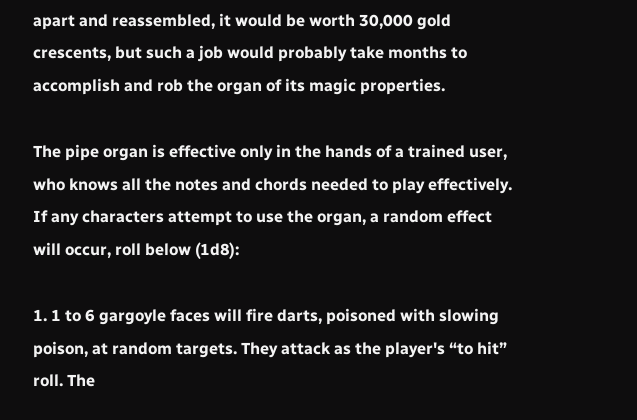apart and reassembled, it would be worth 30,000 gold crescents, but such a job would probably take months to accomplish and rob the organ of its magic properties.

The pipe organ is effective only in the hands of a trained user, who knows all the notes and chords needed to play effectively. If any characters attempt to use the organ, a random effect will occur, roll below (1d8):

1. 1 to 6 gargoyle faces will fire darts, poisoned with slowing poison, at random targets. They attack as the player's “to hit” roll. The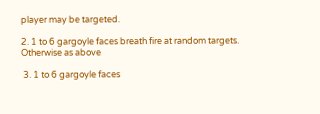player may be targeted.

2. 1 to 6 gargoyle faces breath fire at random targets. Otherwise as above

 3. 1 to 6 gargoyle faces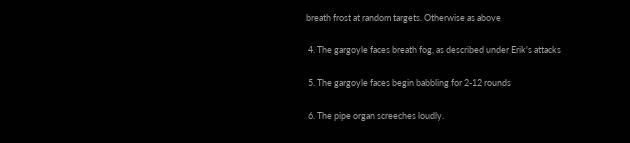breath frost at random targets. Otherwise as above

 4. The gargoyle faces breath fog, as described under Erik's attacks

 5. The gargoyle faces begin babbling for 2-12 rounds

 6. The pipe organ screeches loudly.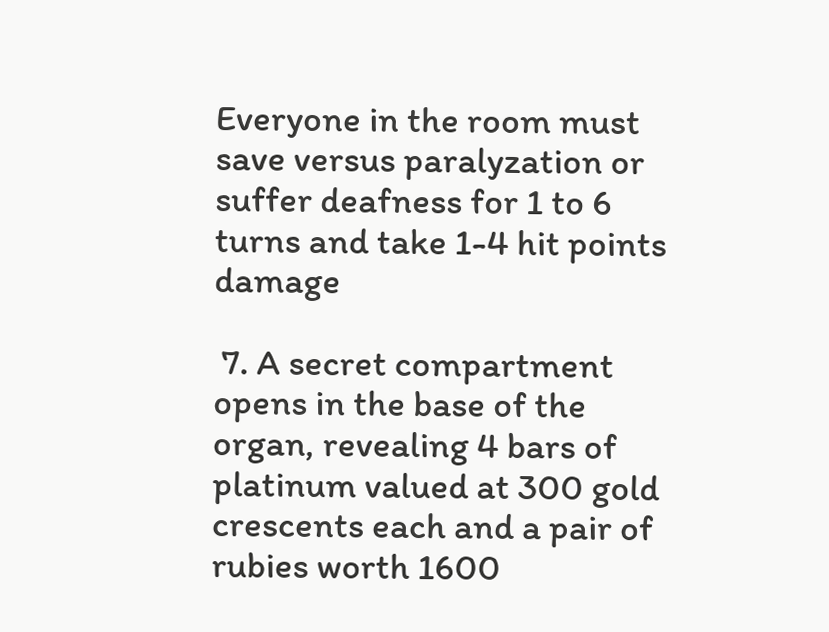Everyone in the room must save versus paralyzation or suffer deafness for 1 to 6 turns and take 1-4 hit points damage

 7. A secret compartment opens in the base of the organ, revealing 4 bars of platinum valued at 300 gold crescents each and a pair of rubies worth 1600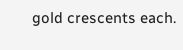gold crescents each.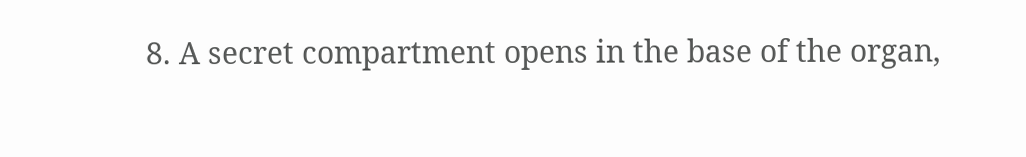8. A secret compartment opens in the base of the organ,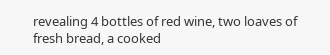revealing 4 bottles of red wine, two loaves of fresh bread, a cooked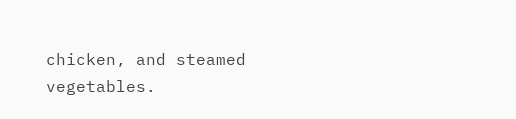chicken, and steamed vegetables.